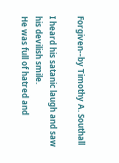Forgiven--by Timothy A. Southall

I heard his satanic laugh and saw his devilish smile.
He was full of hatred and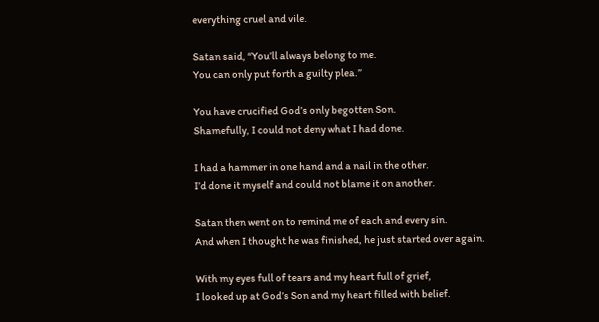everything cruel and vile.

Satan said, “You’ll always belong to me.
You can only put forth a guilty plea.”

You have crucified God’s only begotten Son.
Shamefully, I could not deny what I had done.

I had a hammer in one hand and a nail in the other.
I’d done it myself and could not blame it on another.

Satan then went on to remind me of each and every sin.
And when I thought he was finished, he just started over again.

With my eyes full of tears and my heart full of grief,
I looked up at God’s Son and my heart filled with belief.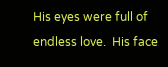His eyes were full of endless love.  His face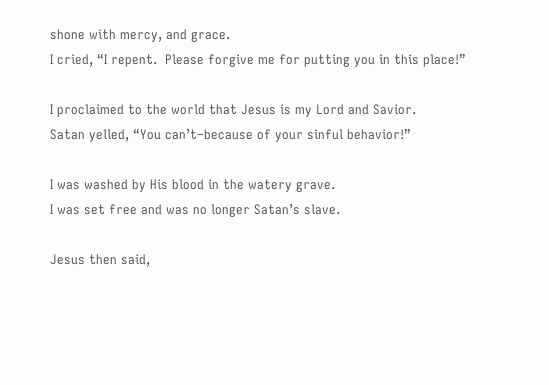shone with mercy, and grace.
I cried, “I repent.  Please forgive me for putting you in this place!”

I proclaimed to the world that Jesus is my Lord and Savior.
Satan yelled, “You can’t–because of your sinful behavior!”

I was washed by His blood in the watery grave.
I was set free and was no longer Satan’s slave.

Jesus then said,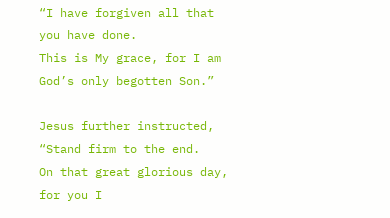“I have forgiven all that you have done.
This is My grace, for I am God’s only begotten Son.”

Jesus further instructed, “Stand firm to the end.
On that great glorious day, for you I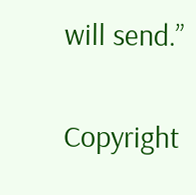will send.”

Copyright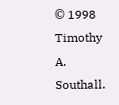© 1998 Timothy A. Southall.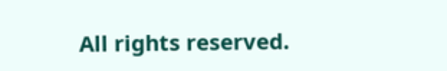All rights reserved.